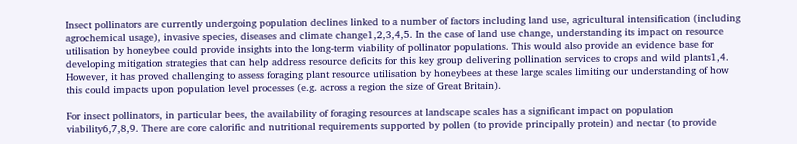Insect pollinators are currently undergoing population declines linked to a number of factors including land use, agricultural intensification (including agrochemical usage), invasive species, diseases and climate change1,2,3,4,5. In the case of land use change, understanding its impact on resource utilisation by honeybee could provide insights into the long-term viability of pollinator populations. This would also provide an evidence base for developing mitigation strategies that can help address resource deficits for this key group delivering pollination services to crops and wild plants1,4. However, it has proved challenging to assess foraging plant resource utilisation by honeybees at these large scales limiting our understanding of how this could impacts upon population level processes (e.g. across a region the size of Great Britain).

For insect pollinators, in particular bees, the availability of foraging resources at landscape scales has a significant impact on population viability6,7,8,9. There are core calorific and nutritional requirements supported by pollen (to provide principally protein) and nectar (to provide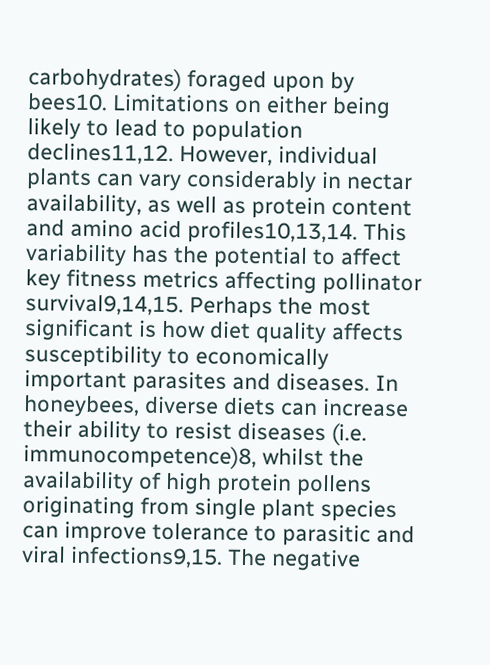carbohydrates) foraged upon by bees10. Limitations on either being likely to lead to population declines11,12. However, individual plants can vary considerably in nectar availability, as well as protein content and amino acid profiles10,13,14. This variability has the potential to affect key fitness metrics affecting pollinator survival9,14,15. Perhaps the most significant is how diet quality affects susceptibility to economically important parasites and diseases. In honeybees, diverse diets can increase their ability to resist diseases (i.e. immunocompetence)8, whilst the availability of high protein pollens originating from single plant species can improve tolerance to parasitic and viral infections9,15. The negative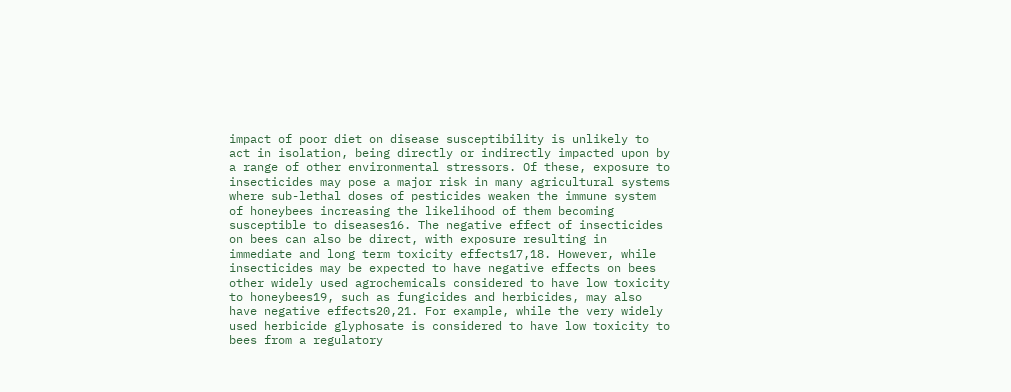impact of poor diet on disease susceptibility is unlikely to act in isolation, being directly or indirectly impacted upon by a range of other environmental stressors. Of these, exposure to insecticides may pose a major risk in many agricultural systems where sub-lethal doses of pesticides weaken the immune system of honeybees increasing the likelihood of them becoming susceptible to diseases16. The negative effect of insecticides on bees can also be direct, with exposure resulting in immediate and long term toxicity effects17,18. However, while insecticides may be expected to have negative effects on bees other widely used agrochemicals considered to have low toxicity to honeybees19, such as fungicides and herbicides, may also have negative effects20,21. For example, while the very widely used herbicide glyphosate is considered to have low toxicity to bees from a regulatory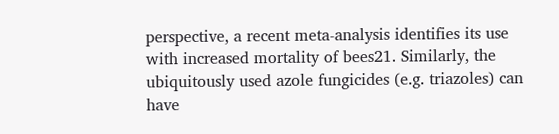perspective, a recent meta-analysis identifies its use with increased mortality of bees21. Similarly, the ubiquitously used azole fungicides (e.g. triazoles) can have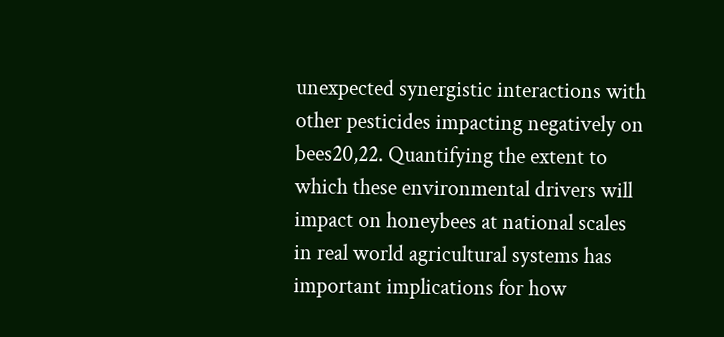unexpected synergistic interactions with other pesticides impacting negatively on bees20,22. Quantifying the extent to which these environmental drivers will impact on honeybees at national scales in real world agricultural systems has important implications for how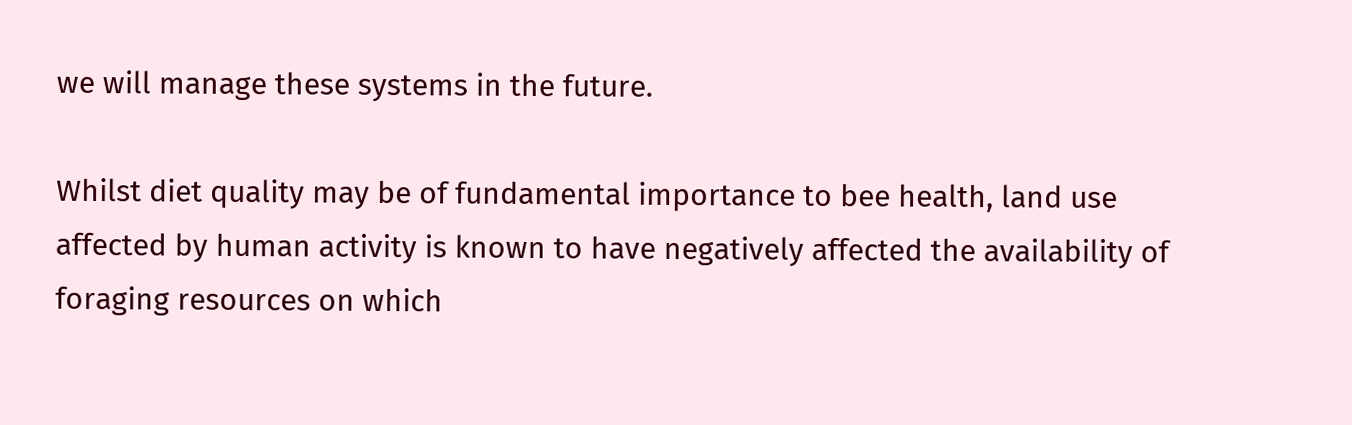we will manage these systems in the future.

Whilst diet quality may be of fundamental importance to bee health, land use affected by human activity is known to have negatively affected the availability of foraging resources on which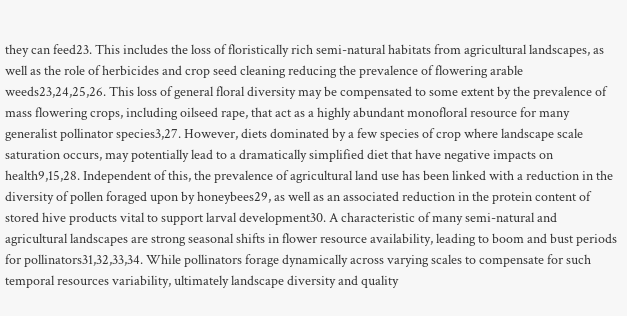they can feed23. This includes the loss of floristically rich semi-natural habitats from agricultural landscapes, as well as the role of herbicides and crop seed cleaning reducing the prevalence of flowering arable weeds23,24,25,26. This loss of general floral diversity may be compensated to some extent by the prevalence of mass flowering crops, including oilseed rape, that act as a highly abundant monofloral resource for many generalist pollinator species3,27. However, diets dominated by a few species of crop where landscape scale saturation occurs, may potentially lead to a dramatically simplified diet that have negative impacts on health9,15,28. Independent of this, the prevalence of agricultural land use has been linked with a reduction in the diversity of pollen foraged upon by honeybees29, as well as an associated reduction in the protein content of stored hive products vital to support larval development30. A characteristic of many semi-natural and agricultural landscapes are strong seasonal shifts in flower resource availability, leading to boom and bust periods for pollinators31,32,33,34. While pollinators forage dynamically across varying scales to compensate for such temporal resources variability, ultimately landscape diversity and quality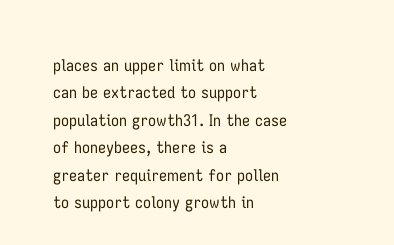places an upper limit on what can be extracted to support population growth31. In the case of honeybees, there is a greater requirement for pollen to support colony growth in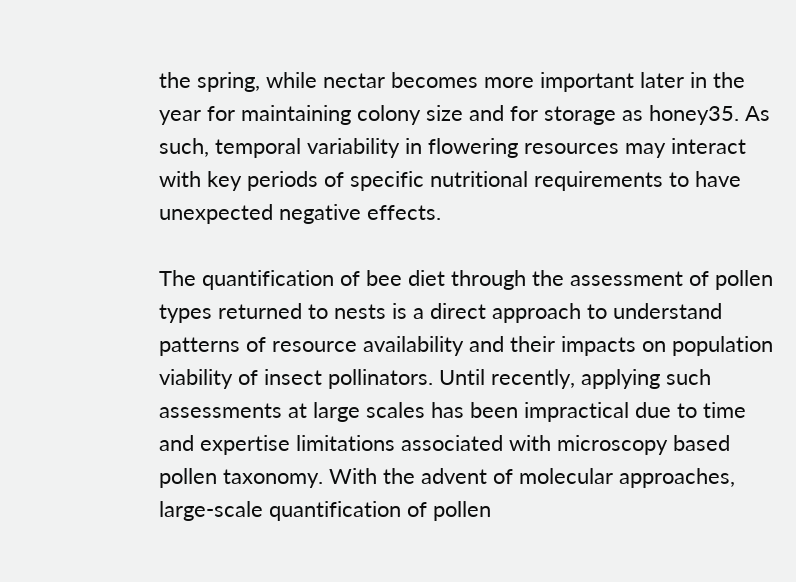the spring, while nectar becomes more important later in the year for maintaining colony size and for storage as honey35. As such, temporal variability in flowering resources may interact with key periods of specific nutritional requirements to have unexpected negative effects.

The quantification of bee diet through the assessment of pollen types returned to nests is a direct approach to understand patterns of resource availability and their impacts on population viability of insect pollinators. Until recently, applying such assessments at large scales has been impractical due to time and expertise limitations associated with microscopy based pollen taxonomy. With the advent of molecular approaches, large-scale quantification of pollen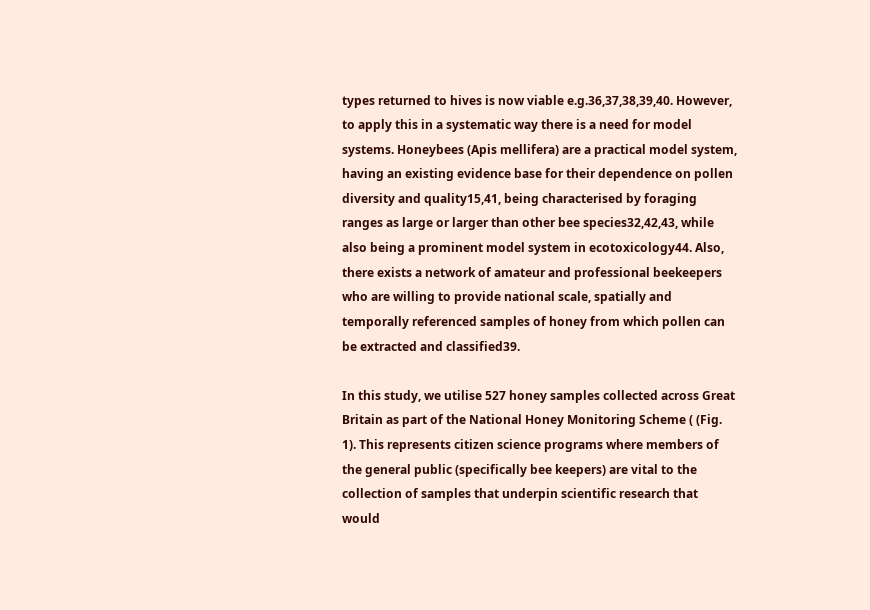types returned to hives is now viable e.g.36,37,38,39,40. However, to apply this in a systematic way there is a need for model systems. Honeybees (Apis mellifera) are a practical model system, having an existing evidence base for their dependence on pollen diversity and quality15,41, being characterised by foraging ranges as large or larger than other bee species32,42,43, while also being a prominent model system in ecotoxicology44. Also, there exists a network of amateur and professional beekeepers who are willing to provide national scale, spatially and temporally referenced samples of honey from which pollen can be extracted and classified39.

In this study, we utilise 527 honey samples collected across Great Britain as part of the National Honey Monitoring Scheme ( (Fig. 1). This represents citizen science programs where members of the general public (specifically bee keepers) are vital to the collection of samples that underpin scientific research that would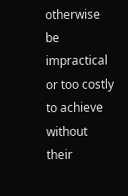otherwise be impractical or too costly to achieve without their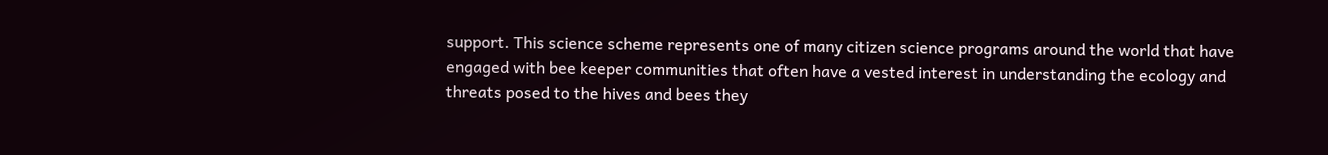support. This science scheme represents one of many citizen science programs around the world that have engaged with bee keeper communities that often have a vested interest in understanding the ecology and threats posed to the hives and bees they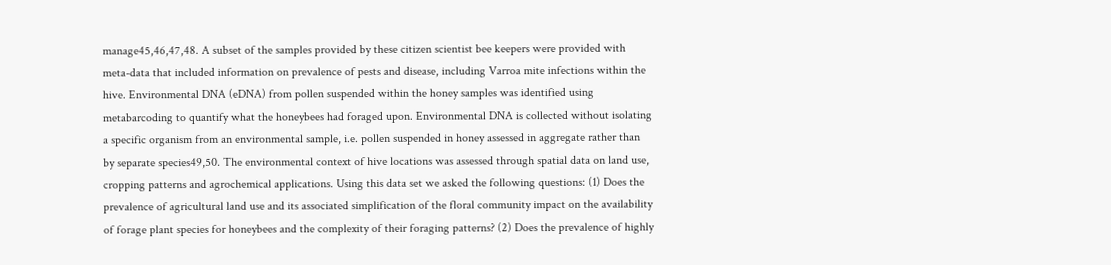manage45,46,47,48. A subset of the samples provided by these citizen scientist bee keepers were provided with meta-data that included information on prevalence of pests and disease, including Varroa mite infections within the hive. Environmental DNA (eDNA) from pollen suspended within the honey samples was identified using metabarcoding to quantify what the honeybees had foraged upon. Environmental DNA is collected without isolating a specific organism from an environmental sample, i.e. pollen suspended in honey assessed in aggregate rather than by separate species49,50. The environmental context of hive locations was assessed through spatial data on land use, cropping patterns and agrochemical applications. Using this data set we asked the following questions: (1) Does the prevalence of agricultural land use and its associated simplification of the floral community impact on the availability of forage plant species for honeybees and the complexity of their foraging patterns? (2) Does the prevalence of highly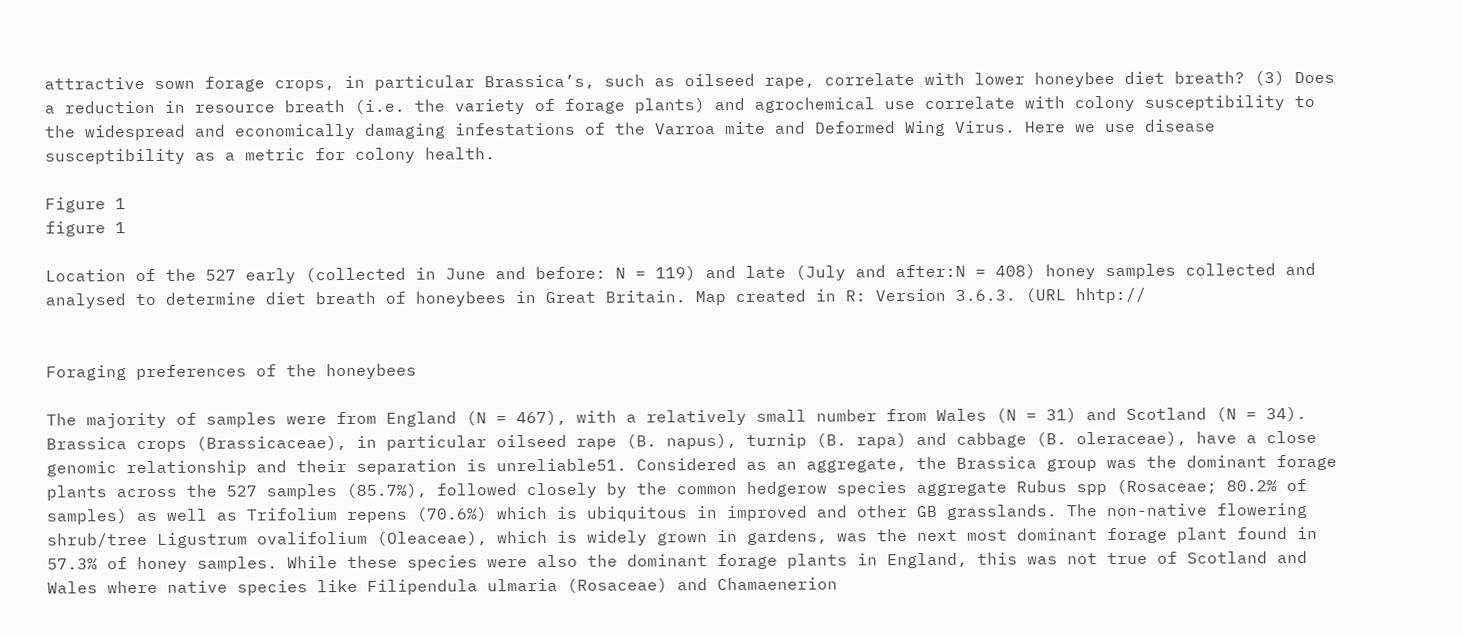attractive sown forage crops, in particular Brassica’s, such as oilseed rape, correlate with lower honeybee diet breath? (3) Does a reduction in resource breath (i.e. the variety of forage plants) and agrochemical use correlate with colony susceptibility to the widespread and economically damaging infestations of the Varroa mite and Deformed Wing Virus. Here we use disease susceptibility as a metric for colony health.

Figure 1
figure 1

Location of the 527 early (collected in June and before: N = 119) and late (July and after:N = 408) honey samples collected and analysed to determine diet breath of honeybees in Great Britain. Map created in R: Version 3.6.3. (URL hhtp://


Foraging preferences of the honeybees

The majority of samples were from England (N = 467), with a relatively small number from Wales (N = 31) and Scotland (N = 34). Brassica crops (Brassicaceae), in particular oilseed rape (B. napus), turnip (B. rapa) and cabbage (B. oleraceae), have a close genomic relationship and their separation is unreliable51. Considered as an aggregate, the Brassica group was the dominant forage plants across the 527 samples (85.7%), followed closely by the common hedgerow species aggregate Rubus spp (Rosaceae; 80.2% of samples) as well as Trifolium repens (70.6%) which is ubiquitous in improved and other GB grasslands. The non-native flowering shrub/tree Ligustrum ovalifolium (Oleaceae), which is widely grown in gardens, was the next most dominant forage plant found in 57.3% of honey samples. While these species were also the dominant forage plants in England, this was not true of Scotland and Wales where native species like Filipendula ulmaria (Rosaceae) and Chamaenerion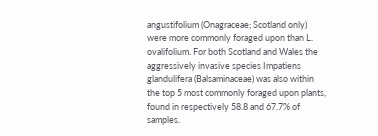angustifolium (Onagraceae; Scotland only) were more commonly foraged upon than L. ovalifolium. For both Scotland and Wales the aggressively invasive species Impatiens glandulifera (Balsaminaceae) was also within the top 5 most commonly foraged upon plants, found in respectively 58.8 and 67.7% of samples.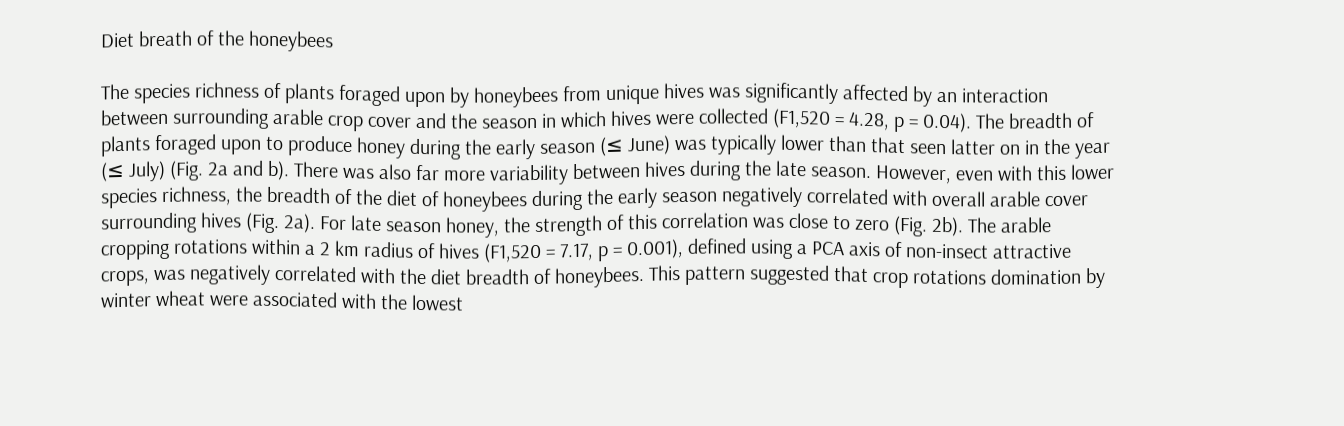Diet breath of the honeybees

The species richness of plants foraged upon by honeybees from unique hives was significantly affected by an interaction between surrounding arable crop cover and the season in which hives were collected (F1,520 = 4.28, p = 0.04). The breadth of plants foraged upon to produce honey during the early season (≤ June) was typically lower than that seen latter on in the year (≤ July) (Fig. 2a and b). There was also far more variability between hives during the late season. However, even with this lower species richness, the breadth of the diet of honeybees during the early season negatively correlated with overall arable cover surrounding hives (Fig. 2a). For late season honey, the strength of this correlation was close to zero (Fig. 2b). The arable cropping rotations within a 2 km radius of hives (F1,520 = 7.17, p = 0.001), defined using a PCA axis of non-insect attractive crops, was negatively correlated with the diet breadth of honeybees. This pattern suggested that crop rotations domination by winter wheat were associated with the lowest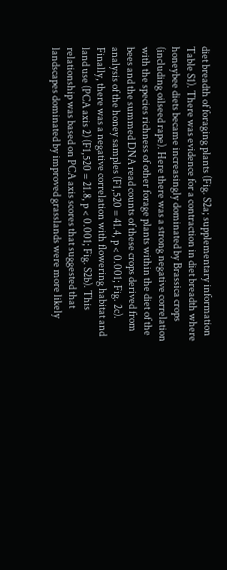diet breadth of foraging plants (Fig. S2a; supplementary information Table S1). There was evidence for a contraction in diet breadth where honeybee diets became increasingly dominated by Brassica crops (including oilseed rape). Here there was a strong negative correlation with the species richness of other forage plants within the diet of the bees and the summed DNA read counts of these crops derived from analysis of the honey samples (F1,520 = 41.4, p < 0.001; Fig. 2c). Finally, there was a negative correlation with flowering habitat and land use (PCA axis 2) (F1,520 = 21.8, p < 0.001; Fig. S2b). This relationship was based on PCA axis scores that suggested that landscapes dominated by improved grasslands were more likely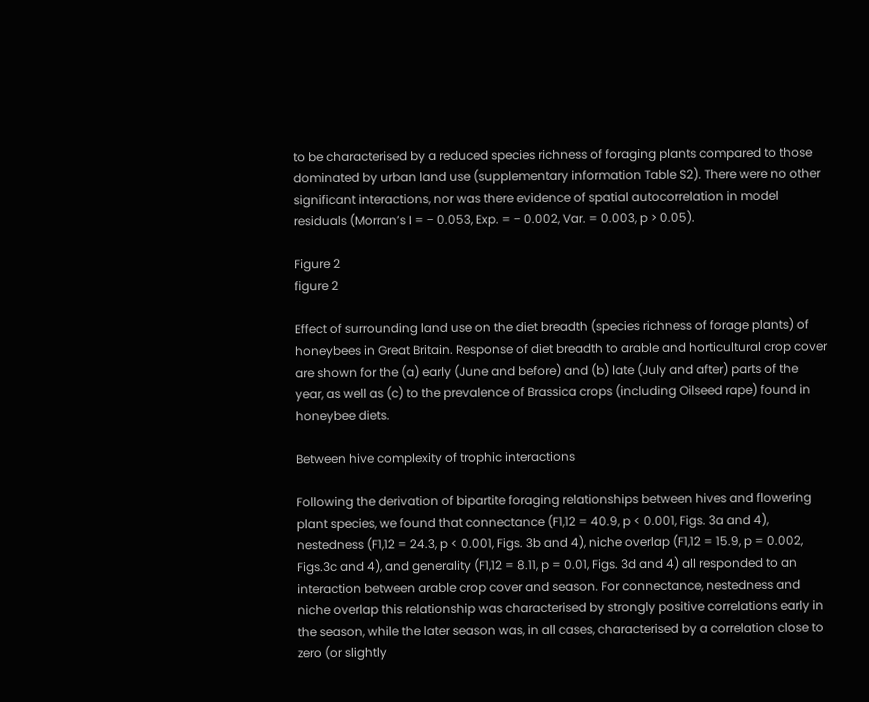to be characterised by a reduced species richness of foraging plants compared to those dominated by urban land use (supplementary information Table S2). There were no other significant interactions, nor was there evidence of spatial autocorrelation in model residuals (Morran’s I = − 0.053, Exp. = − 0.002, Var. = 0.003, p > 0.05).

Figure 2
figure 2

Effect of surrounding land use on the diet breadth (species richness of forage plants) of honeybees in Great Britain. Response of diet breadth to arable and horticultural crop cover are shown for the (a) early (June and before) and (b) late (July and after) parts of the year, as well as (c) to the prevalence of Brassica crops (including Oilseed rape) found in honeybee diets.

Between hive complexity of trophic interactions

Following the derivation of bipartite foraging relationships between hives and flowering plant species, we found that connectance (F1,12 = 40.9, p < 0.001, Figs. 3a and 4), nestedness (F1,12 = 24.3, p < 0.001, Figs. 3b and 4), niche overlap (F1,12 = 15.9, p = 0.002, Figs.3c and 4), and generality (F1,12 = 8.11, p = 0.01, Figs. 3d and 4) all responded to an interaction between arable crop cover and season. For connectance, nestedness and niche overlap this relationship was characterised by strongly positive correlations early in the season, while the later season was, in all cases, characterised by a correlation close to zero (or slightly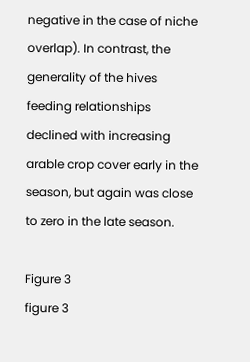negative in the case of niche overlap). In contrast, the generality of the hives feeding relationships declined with increasing arable crop cover early in the season, but again was close to zero in the late season.

Figure 3
figure 3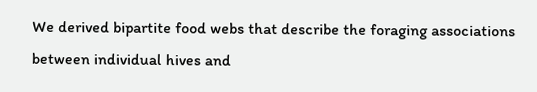We derived bipartite food webs that describe the foraging associations between individual hives and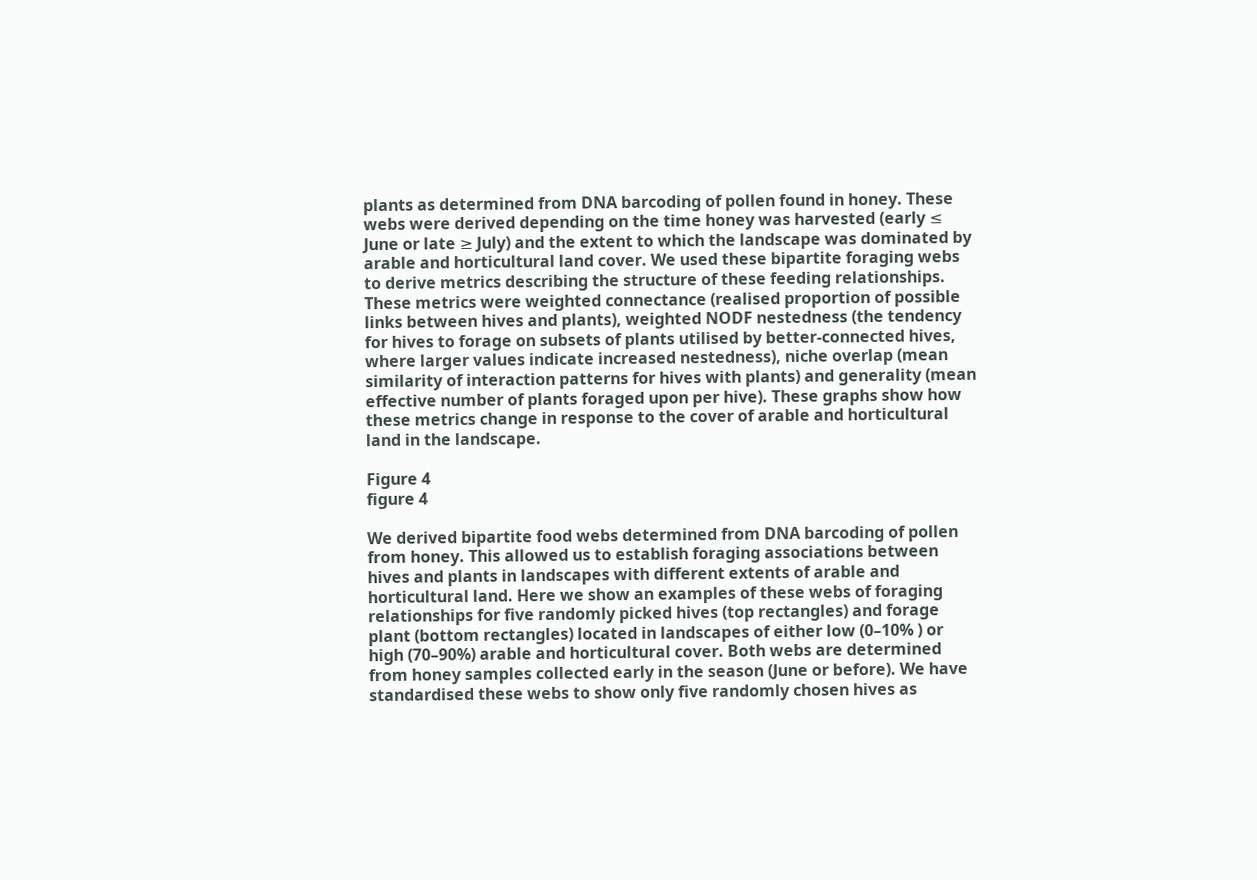plants as determined from DNA barcoding of pollen found in honey. These webs were derived depending on the time honey was harvested (early ≤ June or late ≥ July) and the extent to which the landscape was dominated by arable and horticultural land cover. We used these bipartite foraging webs to derive metrics describing the structure of these feeding relationships. These metrics were weighted connectance (realised proportion of possible links between hives and plants), weighted NODF nestedness (the tendency for hives to forage on subsets of plants utilised by better-connected hives, where larger values indicate increased nestedness), niche overlap (mean similarity of interaction patterns for hives with plants) and generality (mean effective number of plants foraged upon per hive). These graphs show how these metrics change in response to the cover of arable and horticultural land in the landscape.

Figure 4
figure 4

We derived bipartite food webs determined from DNA barcoding of pollen from honey. This allowed us to establish foraging associations between hives and plants in landscapes with different extents of arable and horticultural land. Here we show an examples of these webs of foraging relationships for five randomly picked hives (top rectangles) and forage plant (bottom rectangles) located in landscapes of either low (0–10% ) or high (70–90%) arable and horticultural cover. Both webs are determined from honey samples collected early in the season (June or before). We have standardised these webs to show only five randomly chosen hives as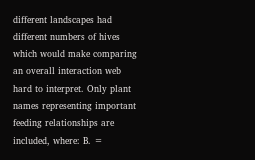different landscapes had different numbers of hives which would make comparing an overall interaction web hard to interpret. Only plant names representing important feeding relationships are included, where: B. =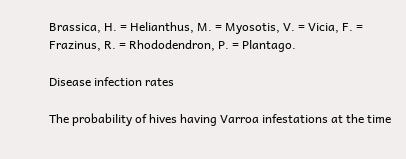Brassica, H. = Helianthus, M. = Myosotis, V. = Vicia, F. = Frazinus, R. = Rhododendron, P. = Plantago.

Disease infection rates

The probability of hives having Varroa infestations at the time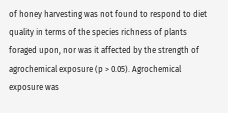of honey harvesting was not found to respond to diet quality in terms of the species richness of plants foraged upon, nor was it affected by the strength of agrochemical exposure (p > 0.05). Agrochemical exposure was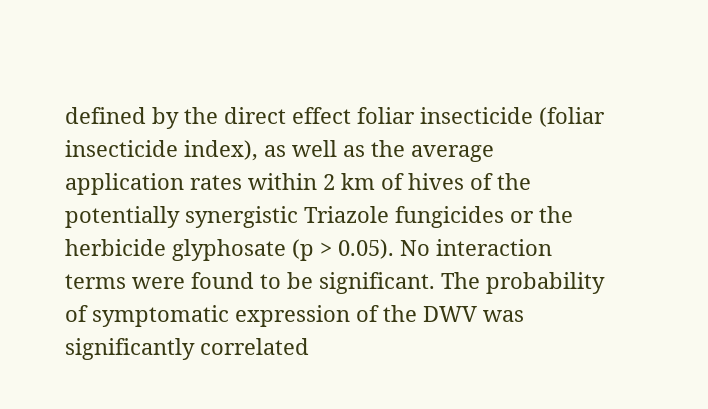defined by the direct effect foliar insecticide (foliar insecticide index), as well as the average application rates within 2 km of hives of the potentially synergistic Triazole fungicides or the herbicide glyphosate (p > 0.05). No interaction terms were found to be significant. The probability of symptomatic expression of the DWV was significantly correlated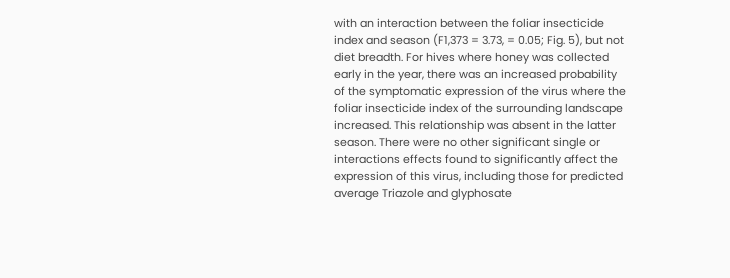with an interaction between the foliar insecticide index and season (F1,373 = 3.73, = 0.05; Fig. 5), but not diet breadth. For hives where honey was collected early in the year, there was an increased probability of the symptomatic expression of the virus where the foliar insecticide index of the surrounding landscape increased. This relationship was absent in the latter season. There were no other significant single or interactions effects found to significantly affect the expression of this virus, including those for predicted average Triazole and glyphosate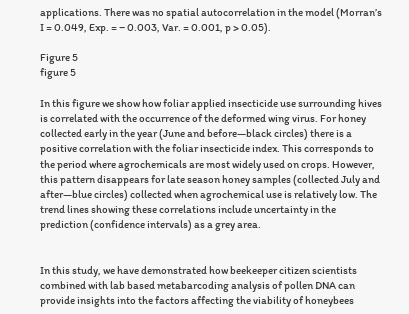applications. There was no spatial autocorrelation in the model (Morran’s I = 0.049, Exp. = − 0.003, Var. = 0.001, p > 0.05).

Figure 5
figure 5

In this figure we show how foliar applied insecticide use surrounding hives is correlated with the occurrence of the deformed wing virus. For honey collected early in the year (June and before—black circles) there is a positive correlation with the foliar insecticide index. This corresponds to the period where agrochemicals are most widely used on crops. However, this pattern disappears for late season honey samples (collected July and after—blue circles) collected when agrochemical use is relatively low. The trend lines showing these correlations include uncertainty in the prediction (confidence intervals) as a grey area.


In this study, we have demonstrated how beekeeper citizen scientists combined with lab based metabarcoding analysis of pollen DNA can provide insights into the factors affecting the viability of honeybees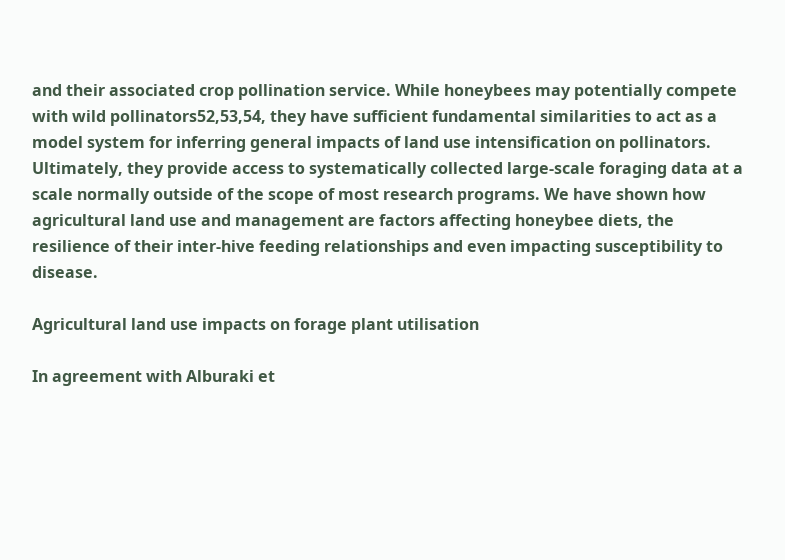and their associated crop pollination service. While honeybees may potentially compete with wild pollinators52,53,54, they have sufficient fundamental similarities to act as a model system for inferring general impacts of land use intensification on pollinators. Ultimately, they provide access to systematically collected large-scale foraging data at a scale normally outside of the scope of most research programs. We have shown how agricultural land use and management are factors affecting honeybee diets, the resilience of their inter-hive feeding relationships and even impacting susceptibility to disease.

Agricultural land use impacts on forage plant utilisation

In agreement with Alburaki et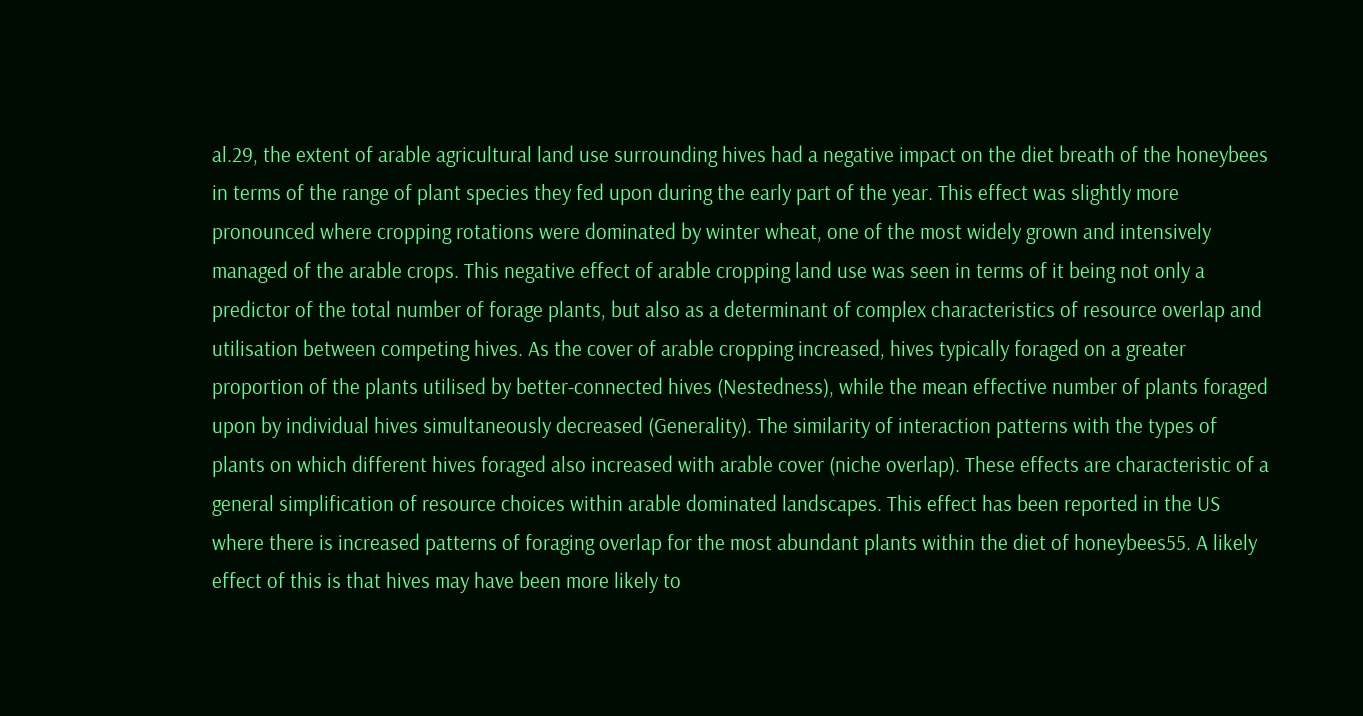al.29, the extent of arable agricultural land use surrounding hives had a negative impact on the diet breath of the honeybees in terms of the range of plant species they fed upon during the early part of the year. This effect was slightly more pronounced where cropping rotations were dominated by winter wheat, one of the most widely grown and intensively managed of the arable crops. This negative effect of arable cropping land use was seen in terms of it being not only a predictor of the total number of forage plants, but also as a determinant of complex characteristics of resource overlap and utilisation between competing hives. As the cover of arable cropping increased, hives typically foraged on a greater proportion of the plants utilised by better-connected hives (Nestedness), while the mean effective number of plants foraged upon by individual hives simultaneously decreased (Generality). The similarity of interaction patterns with the types of plants on which different hives foraged also increased with arable cover (niche overlap). These effects are characteristic of a general simplification of resource choices within arable dominated landscapes. This effect has been reported in the US where there is increased patterns of foraging overlap for the most abundant plants within the diet of honeybees55. A likely effect of this is that hives may have been more likely to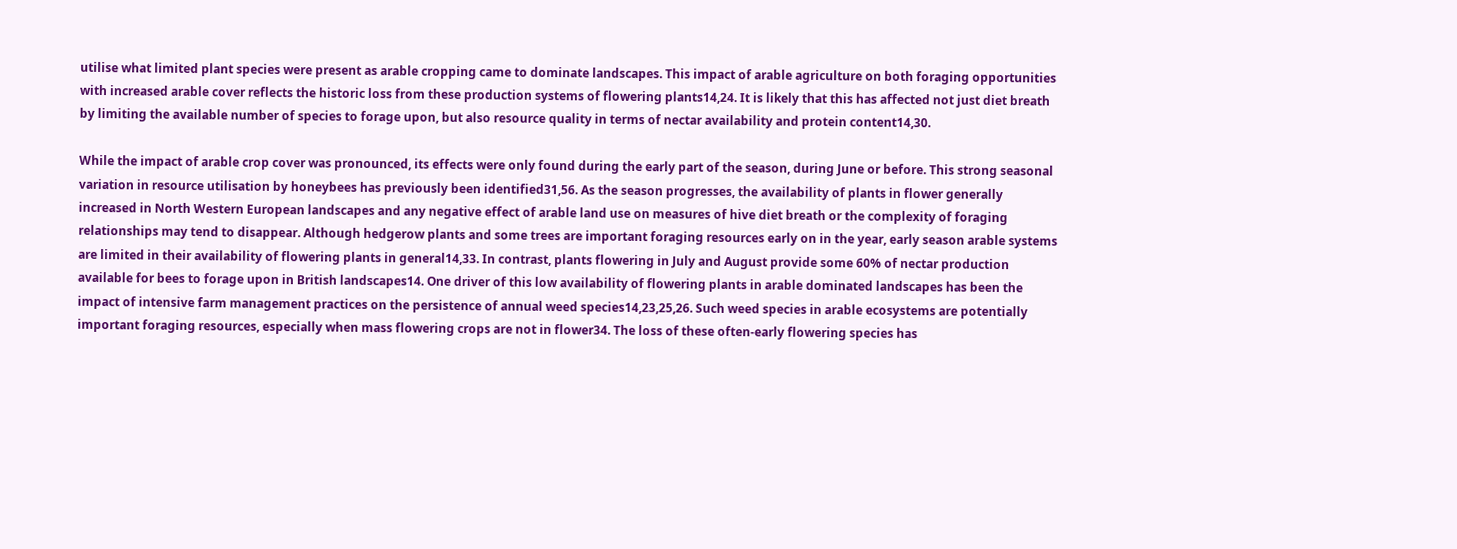utilise what limited plant species were present as arable cropping came to dominate landscapes. This impact of arable agriculture on both foraging opportunities with increased arable cover reflects the historic loss from these production systems of flowering plants14,24. It is likely that this has affected not just diet breath by limiting the available number of species to forage upon, but also resource quality in terms of nectar availability and protein content14,30.

While the impact of arable crop cover was pronounced, its effects were only found during the early part of the season, during June or before. This strong seasonal variation in resource utilisation by honeybees has previously been identified31,56. As the season progresses, the availability of plants in flower generally increased in North Western European landscapes and any negative effect of arable land use on measures of hive diet breath or the complexity of foraging relationships may tend to disappear. Although hedgerow plants and some trees are important foraging resources early on in the year, early season arable systems are limited in their availability of flowering plants in general14,33. In contrast, plants flowering in July and August provide some 60% of nectar production available for bees to forage upon in British landscapes14. One driver of this low availability of flowering plants in arable dominated landscapes has been the impact of intensive farm management practices on the persistence of annual weed species14,23,25,26. Such weed species in arable ecosystems are potentially important foraging resources, especially when mass flowering crops are not in flower34. The loss of these often-early flowering species has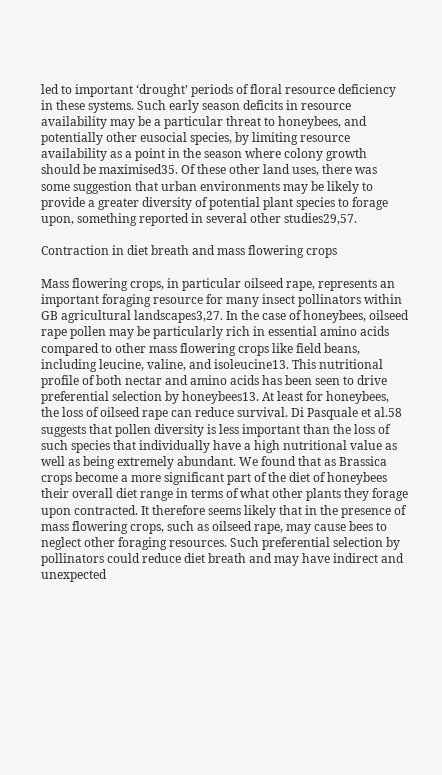led to important ‘drought’ periods of floral resource deficiency in these systems. Such early season deficits in resource availability may be a particular threat to honeybees, and potentially other eusocial species, by limiting resource availability as a point in the season where colony growth should be maximised35. Of these other land uses, there was some suggestion that urban environments may be likely to provide a greater diversity of potential plant species to forage upon, something reported in several other studies29,57.

Contraction in diet breath and mass flowering crops

Mass flowering crops, in particular oilseed rape, represents an important foraging resource for many insect pollinators within GB agricultural landscapes3,27. In the case of honeybees, oilseed rape pollen may be particularly rich in essential amino acids compared to other mass flowering crops like field beans, including leucine, valine, and isoleucine13. This nutritional profile of both nectar and amino acids has been seen to drive preferential selection by honeybees13. At least for honeybees, the loss of oilseed rape can reduce survival. Di Pasquale et al.58 suggests that pollen diversity is less important than the loss of such species that individually have a high nutritional value as well as being extremely abundant. We found that as Brassica crops become a more significant part of the diet of honeybees their overall diet range in terms of what other plants they forage upon contracted. It therefore seems likely that in the presence of mass flowering crops, such as oilseed rape, may cause bees to neglect other foraging resources. Such preferential selection by pollinators could reduce diet breath and may have indirect and unexpected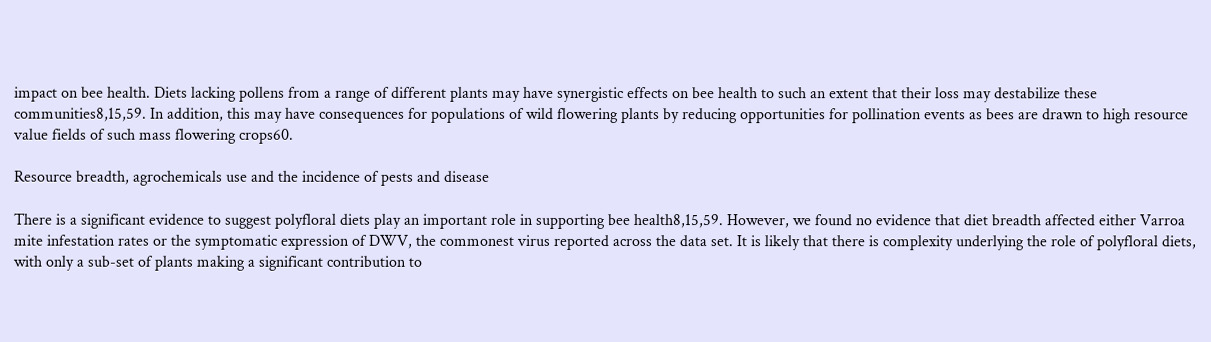impact on bee health. Diets lacking pollens from a range of different plants may have synergistic effects on bee health to such an extent that their loss may destabilize these communities8,15,59. In addition, this may have consequences for populations of wild flowering plants by reducing opportunities for pollination events as bees are drawn to high resource value fields of such mass flowering crops60.

Resource breadth, agrochemicals use and the incidence of pests and disease

There is a significant evidence to suggest polyfloral diets play an important role in supporting bee health8,15,59. However, we found no evidence that diet breadth affected either Varroa mite infestation rates or the symptomatic expression of DWV, the commonest virus reported across the data set. It is likely that there is complexity underlying the role of polyfloral diets, with only a sub-set of plants making a significant contribution to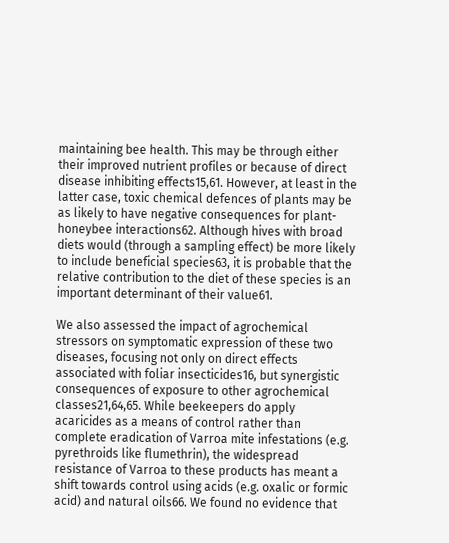maintaining bee health. This may be through either their improved nutrient profiles or because of direct disease inhibiting effects15,61. However, at least in the latter case, toxic chemical defences of plants may be as likely to have negative consequences for plant-honeybee interactions62. Although hives with broad diets would (through a sampling effect) be more likely to include beneficial species63, it is probable that the relative contribution to the diet of these species is an important determinant of their value61.

We also assessed the impact of agrochemical stressors on symptomatic expression of these two diseases, focusing not only on direct effects associated with foliar insecticides16, but synergistic consequences of exposure to other agrochemical classes21,64,65. While beekeepers do apply acaricides as a means of control rather than complete eradication of Varroa mite infestations (e.g. pyrethroids like flumethrin), the widespread resistance of Varroa to these products has meant a shift towards control using acids (e.g. oxalic or formic acid) and natural oils66. We found no evidence that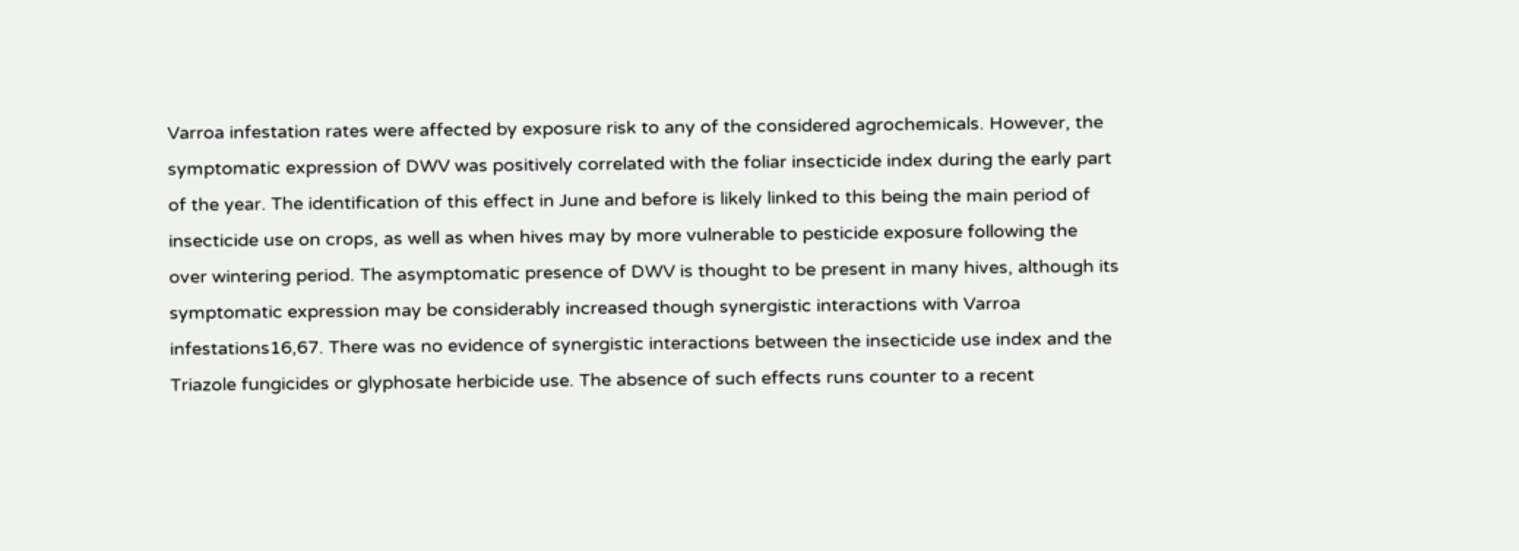Varroa infestation rates were affected by exposure risk to any of the considered agrochemicals. However, the symptomatic expression of DWV was positively correlated with the foliar insecticide index during the early part of the year. The identification of this effect in June and before is likely linked to this being the main period of insecticide use on crops, as well as when hives may by more vulnerable to pesticide exposure following the over wintering period. The asymptomatic presence of DWV is thought to be present in many hives, although its symptomatic expression may be considerably increased though synergistic interactions with Varroa infestations16,67. There was no evidence of synergistic interactions between the insecticide use index and the Triazole fungicides or glyphosate herbicide use. The absence of such effects runs counter to a recent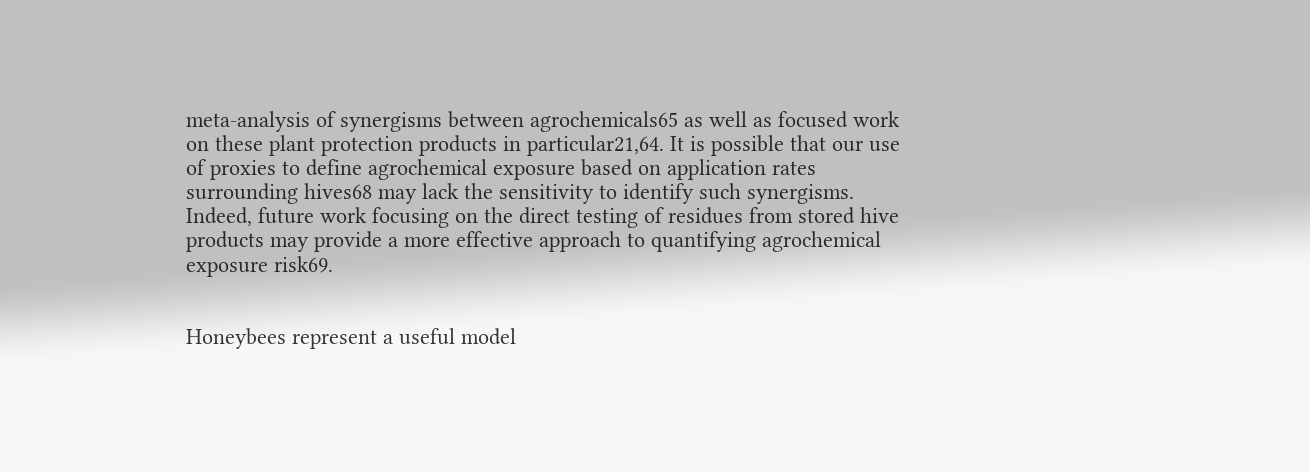meta-analysis of synergisms between agrochemicals65 as well as focused work on these plant protection products in particular21,64. It is possible that our use of proxies to define agrochemical exposure based on application rates surrounding hives68 may lack the sensitivity to identify such synergisms. Indeed, future work focusing on the direct testing of residues from stored hive products may provide a more effective approach to quantifying agrochemical exposure risk69.


Honeybees represent a useful model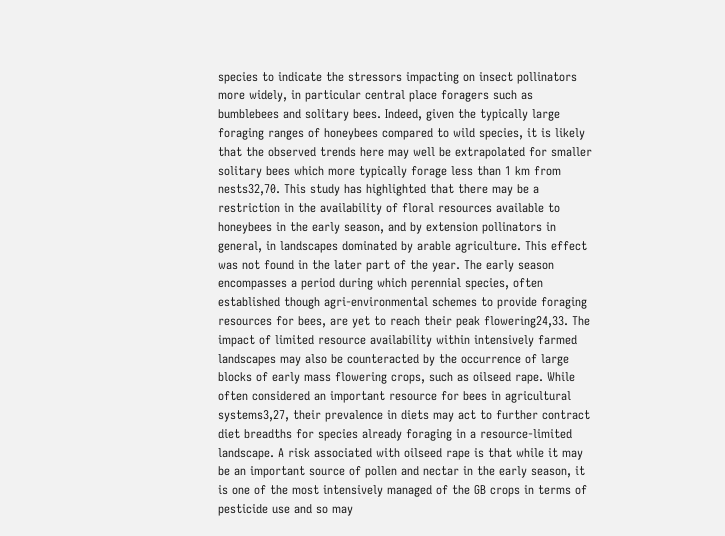species to indicate the stressors impacting on insect pollinators more widely, in particular central place foragers such as bumblebees and solitary bees. Indeed, given the typically large foraging ranges of honeybees compared to wild species, it is likely that the observed trends here may well be extrapolated for smaller solitary bees which more typically forage less than 1 km from nests32,70. This study has highlighted that there may be a restriction in the availability of floral resources available to honeybees in the early season, and by extension pollinators in general, in landscapes dominated by arable agriculture. This effect was not found in the later part of the year. The early season encompasses a period during which perennial species, often established though agri-environmental schemes to provide foraging resources for bees, are yet to reach their peak flowering24,33. The impact of limited resource availability within intensively farmed landscapes may also be counteracted by the occurrence of large blocks of early mass flowering crops, such as oilseed rape. While often considered an important resource for bees in agricultural systems3,27, their prevalence in diets may act to further contract diet breadths for species already foraging in a resource-limited landscape. A risk associated with oilseed rape is that while it may be an important source of pollen and nectar in the early season, it is one of the most intensively managed of the GB crops in terms of pesticide use and so may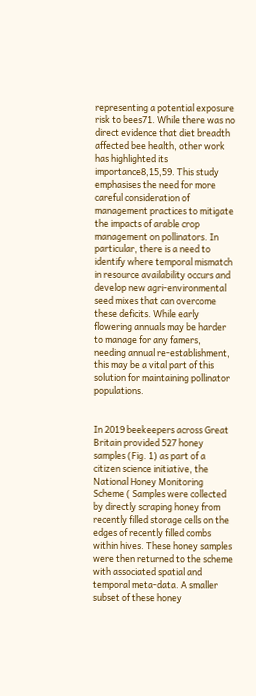representing a potential exposure risk to bees71. While there was no direct evidence that diet breadth affected bee health, other work has highlighted its importance8,15,59. This study emphasises the need for more careful consideration of management practices to mitigate the impacts of arable crop management on pollinators. In particular, there is a need to identify where temporal mismatch in resource availability occurs and develop new agri-environmental seed mixes that can overcome these deficits. While early flowering annuals may be harder to manage for any famers, needing annual re-establishment, this may be a vital part of this solution for maintaining pollinator populations.


In 2019 beekeepers across Great Britain provided 527 honey samples (Fig. 1) as part of a citizen science initiative, the National Honey Monitoring Scheme ( Samples were collected by directly scraping honey from recently filled storage cells on the edges of recently filled combs within hives. These honey samples were then returned to the scheme with associated spatial and temporal meta-data. A smaller subset of these honey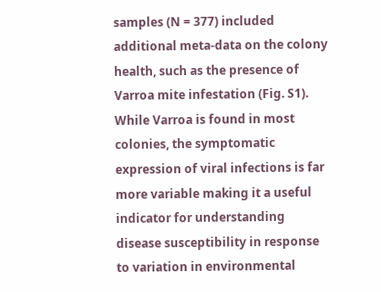samples (N = 377) included additional meta-data on the colony health, such as the presence of Varroa mite infestation (Fig. S1). While Varroa is found in most colonies, the symptomatic expression of viral infections is far more variable making it a useful indicator for understanding disease susceptibility in response to variation in environmental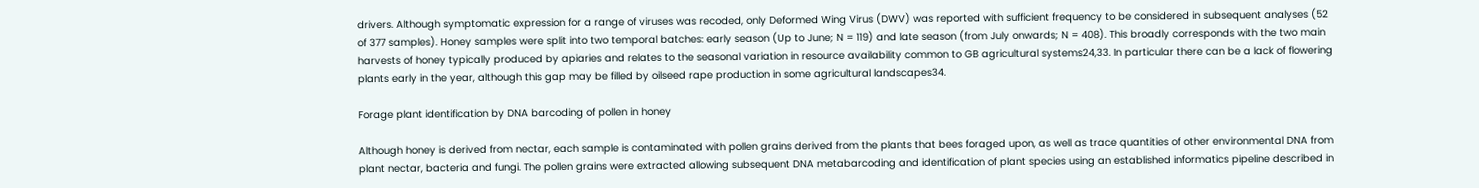drivers. Although symptomatic expression for a range of viruses was recoded, only Deformed Wing Virus (DWV) was reported with sufficient frequency to be considered in subsequent analyses (52 of 377 samples). Honey samples were split into two temporal batches: early season (Up to June; N = 119) and late season (from July onwards; N = 408). This broadly corresponds with the two main harvests of honey typically produced by apiaries and relates to the seasonal variation in resource availability common to GB agricultural systems24,33. In particular there can be a lack of flowering plants early in the year, although this gap may be filled by oilseed rape production in some agricultural landscapes34.

Forage plant identification by DNA barcoding of pollen in honey

Although honey is derived from nectar, each sample is contaminated with pollen grains derived from the plants that bees foraged upon, as well as trace quantities of other environmental DNA from plant nectar, bacteria and fungi. The pollen grains were extracted allowing subsequent DNA metabarcoding and identification of plant species using an established informatics pipeline described in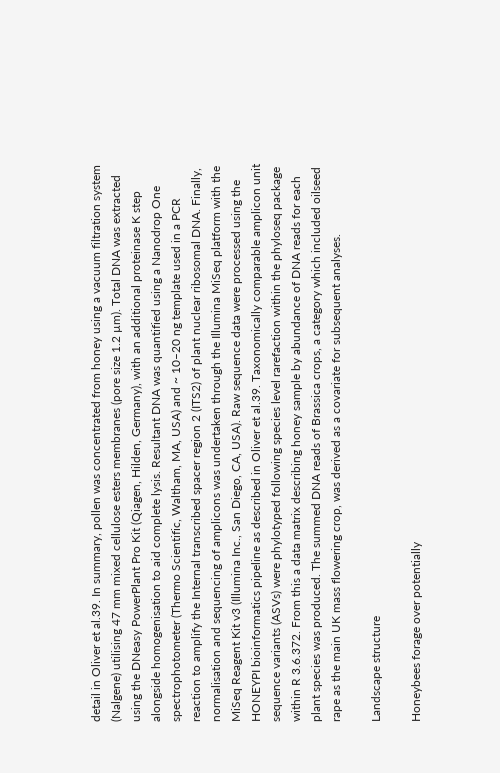detail in Oliver et al.39. In summary, pollen was concentrated from honey using a vacuum filtration system (Nalgene) utilising 47 mm mixed cellulose esters membranes (pore size 1.2 µm). Total DNA was extracted using the DNeasy PowerPlant Pro Kit (Qiagen, Hilden, Germany), with an additional proteinase K step alongside homogenisation to aid complete lysis. Resultant DNA was quantified using a Nanodrop One spectrophotometer (Thermo Scientific, Waltham, MA, USA) and ~ 10–20 ng template used in a PCR reaction to amplify the Internal transcribed spacer region 2 (ITS2) of plant nuclear ribosomal DNA. Finally, normalisation and sequencing of amplicons was undertaken through the Illumina MiSeq platform with the MiSeq Reagent Kit v3 (Illumina Inc., San Diego, CA, USA). Raw sequence data were processed using the HONEYPI bioinformatics pipeline as described in Oliver et al.39. Taxonomically comparable amplicon unit sequence variants (ASVs) were phylotyped following species level rarefaction within the phyloseq package within R 3.6.372. From this a data matrix describing honey sample by abundance of DNA reads for each plant species was produced. The summed DNA reads of Brassica crops, a category which included oilseed rape as the main UK mass flowering crop, was derived as a covariate for subsequent analyses.

Landscape structure

Honeybees forage over potentially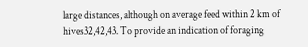large distances, although on average feed within 2 km of hives32,42,43. To provide an indication of foraging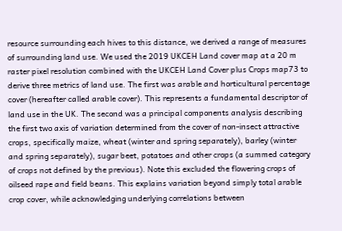resource surrounding each hives to this distance, we derived a range of measures of surrounding land use. We used the 2019 UKCEH Land cover map at a 20 m raster pixel resolution combined with the UKCEH Land Cover plus Crops map73 to derive three metrics of land use. The first was arable and horticultural percentage cover (hereafter called arable cover). This represents a fundamental descriptor of land use in the UK. The second was a principal components analysis describing the first two axis of variation determined from the cover of non-insect attractive crops, specifically maize, wheat (winter and spring separately), barley (winter and spring separately), sugar beet, potatoes and other crops (a summed category of crops not defined by the previous). Note this excluded the flowering crops of oilseed rape and field beans. This explains variation beyond simply total arable crop cover, while acknowledging underlying correlations between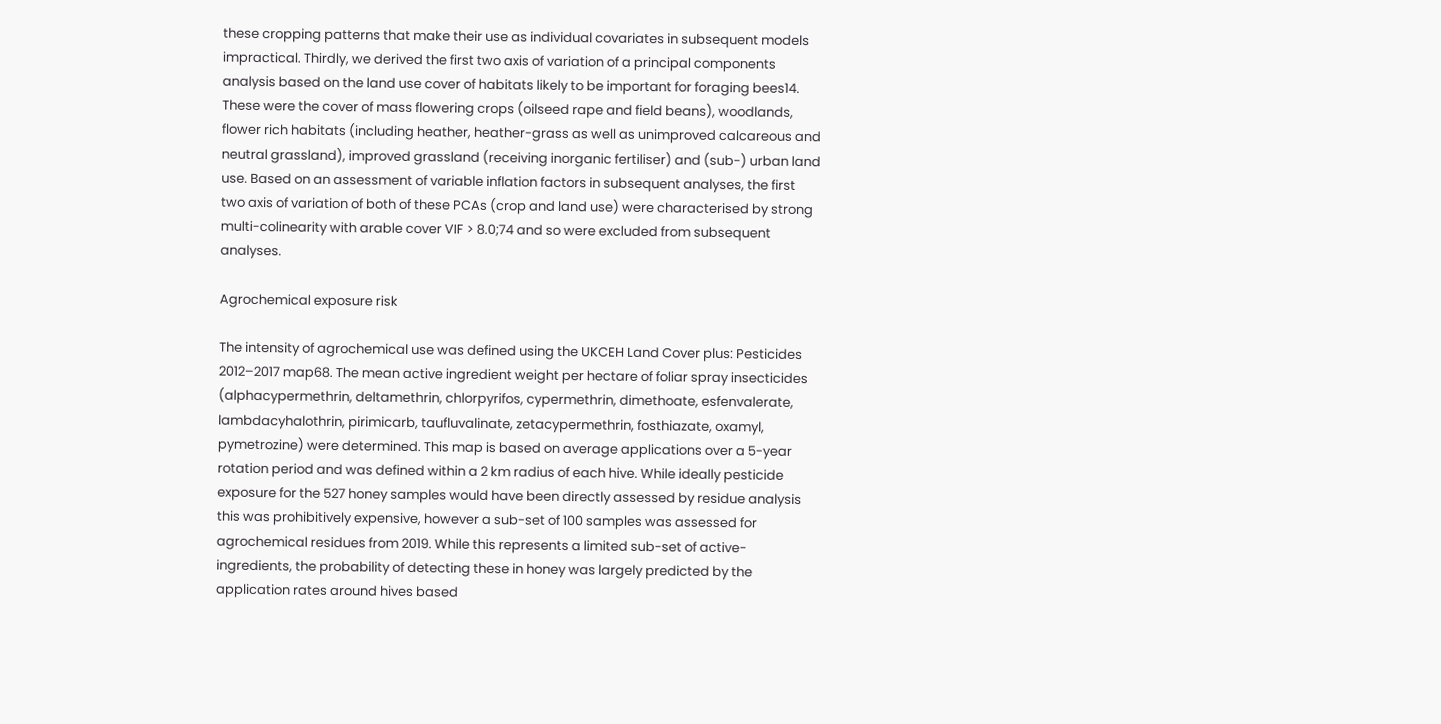these cropping patterns that make their use as individual covariates in subsequent models impractical. Thirdly, we derived the first two axis of variation of a principal components analysis based on the land use cover of habitats likely to be important for foraging bees14. These were the cover of mass flowering crops (oilseed rape and field beans), woodlands, flower rich habitats (including heather, heather-grass as well as unimproved calcareous and neutral grassland), improved grassland (receiving inorganic fertiliser) and (sub-) urban land use. Based on an assessment of variable inflation factors in subsequent analyses, the first two axis of variation of both of these PCAs (crop and land use) were characterised by strong multi-colinearity with arable cover VIF > 8.0;74 and so were excluded from subsequent analyses.

Agrochemical exposure risk

The intensity of agrochemical use was defined using the UKCEH Land Cover plus: Pesticides 2012–2017 map68. The mean active ingredient weight per hectare of foliar spray insecticides (alphacypermethrin, deltamethrin, chlorpyrifos, cypermethrin, dimethoate, esfenvalerate, lambdacyhalothrin, pirimicarb, taufluvalinate, zetacypermethrin, fosthiazate, oxamyl, pymetrozine) were determined. This map is based on average applications over a 5-year rotation period and was defined within a 2 km radius of each hive. While ideally pesticide exposure for the 527 honey samples would have been directly assessed by residue analysis this was prohibitively expensive, however a sub-set of 100 samples was assessed for agrochemical residues from 2019. While this represents a limited sub-set of active-ingredients, the probability of detecting these in honey was largely predicted by the application rates around hives based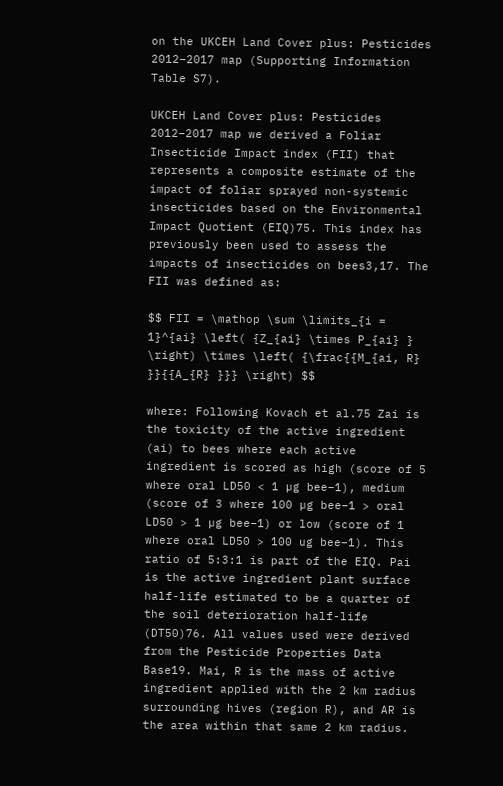on the UKCEH Land Cover plus: Pesticides 2012–2017 map (Supporting Information Table S7).

UKCEH Land Cover plus: Pesticides 2012–2017 map we derived a Foliar Insecticide Impact index (FII) that represents a composite estimate of the impact of foliar sprayed non-systemic insecticides based on the Environmental Impact Quotient (EIQ)75. This index has previously been used to assess the impacts of insecticides on bees3,17. The FII was defined as:

$$ FII = \mathop \sum \limits_{i = 1}^{ai} \left( {Z_{ai} \times P_{ai} } \right) \times \left( {\frac{{M_{ai, R} }}{{A_{R} }}} \right) $$

where: Following Kovach et al.75 Zai is the toxicity of the active ingredient (ai) to bees where each active ingredient is scored as high (score of 5 where oral LD50 < 1 µg bee−1), medium (score of 3 where 100 µg bee−1 > oral LD50 > 1 µg bee−1) or low (score of 1 where oral LD50 > 100 ug bee−1). This ratio of 5:3:1 is part of the EIQ. Pai is the active ingredient plant surface half-life estimated to be a quarter of the soil deterioration half-life (DT50)76. All values used were derived from the Pesticide Properties Data Base19. Mai, R is the mass of active ingredient applied with the 2 km radius surrounding hives (region R), and AR is the area within that same 2 km radius.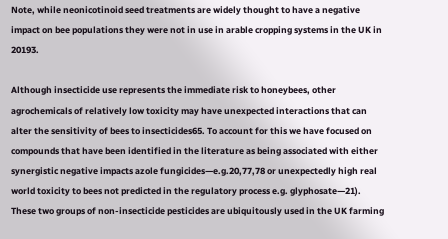Note, while neonicotinoid seed treatments are widely thought to have a negative impact on bee populations they were not in use in arable cropping systems in the UK in 20193.

Although insecticide use represents the immediate risk to honeybees, other agrochemicals of relatively low toxicity may have unexpected interactions that can alter the sensitivity of bees to insecticides65. To account for this we have focused on compounds that have been identified in the literature as being associated with either synergistic negative impacts azole fungicides—e.g.20,77,78 or unexpectedly high real world toxicity to bees not predicted in the regulatory process e.g. glyphosate—21). These two groups of non-insecticide pesticides are ubiquitously used in the UK farming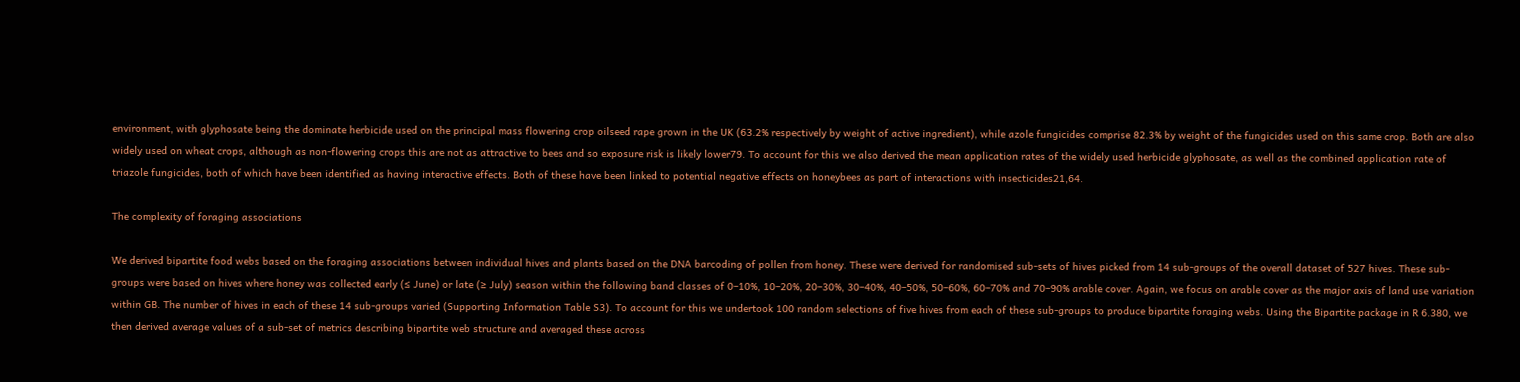environment, with glyphosate being the dominate herbicide used on the principal mass flowering crop oilseed rape grown in the UK (63.2% respectively by weight of active ingredient), while azole fungicides comprise 82.3% by weight of the fungicides used on this same crop. Both are also widely used on wheat crops, although as non-flowering crops this are not as attractive to bees and so exposure risk is likely lower79. To account for this we also derived the mean application rates of the widely used herbicide glyphosate, as well as the combined application rate of triazole fungicides, both of which have been identified as having interactive effects. Both of these have been linked to potential negative effects on honeybees as part of interactions with insecticides21,64.

The complexity of foraging associations

We derived bipartite food webs based on the foraging associations between individual hives and plants based on the DNA barcoding of pollen from honey. These were derived for randomised sub-sets of hives picked from 14 sub-groups of the overall dataset of 527 hives. These sub-groups were based on hives where honey was collected early (≤ June) or late (≥ July) season within the following band classes of 0–10%, 10–20%, 20–30%, 30–40%, 40–50%, 50–60%, 60–70% and 70–90% arable cover. Again, we focus on arable cover as the major axis of land use variation within GB. The number of hives in each of these 14 sub-groups varied (Supporting Information Table S3). To account for this we undertook 100 random selections of five hives from each of these sub-groups to produce bipartite foraging webs. Using the Bipartite package in R 6.380, we then derived average values of a sub-set of metrics describing bipartite web structure and averaged these across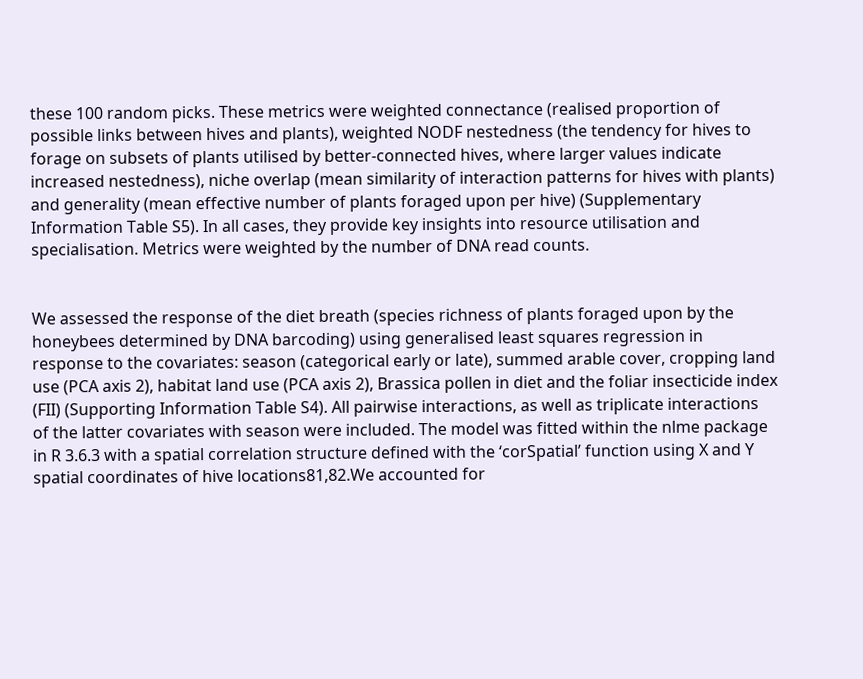these 100 random picks. These metrics were weighted connectance (realised proportion of possible links between hives and plants), weighted NODF nestedness (the tendency for hives to forage on subsets of plants utilised by better-connected hives, where larger values indicate increased nestedness), niche overlap (mean similarity of interaction patterns for hives with plants) and generality (mean effective number of plants foraged upon per hive) (Supplementary Information Table S5). In all cases, they provide key insights into resource utilisation and specialisation. Metrics were weighted by the number of DNA read counts.


We assessed the response of the diet breath (species richness of plants foraged upon by the honeybees determined by DNA barcoding) using generalised least squares regression in response to the covariates: season (categorical early or late), summed arable cover, cropping land use (PCA axis 2), habitat land use (PCA axis 2), Brassica pollen in diet and the foliar insecticide index (FII) (Supporting Information Table S4). All pairwise interactions, as well as triplicate interactions of the latter covariates with season were included. The model was fitted within the nlme package in R 3.6.3 with a spatial correlation structure defined with the ‘corSpatial’ function using X and Y spatial coordinates of hive locations81,82.We accounted for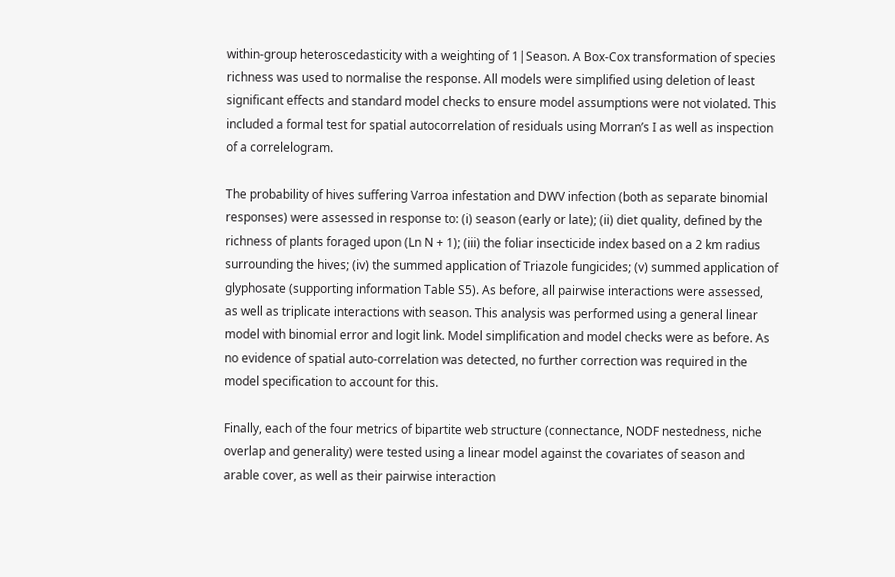within-group heteroscedasticity with a weighting of 1|Season. A Box-Cox transformation of species richness was used to normalise the response. All models were simplified using deletion of least significant effects and standard model checks to ensure model assumptions were not violated. This included a formal test for spatial autocorrelation of residuals using Morran’s I as well as inspection of a correlelogram.

The probability of hives suffering Varroa infestation and DWV infection (both as separate binomial responses) were assessed in response to: (i) season (early or late); (ii) diet quality, defined by the richness of plants foraged upon (Ln N + 1); (iii) the foliar insecticide index based on a 2 km radius surrounding the hives; (iv) the summed application of Triazole fungicides; (v) summed application of glyphosate (supporting information Table S5). As before, all pairwise interactions were assessed, as well as triplicate interactions with season. This analysis was performed using a general linear model with binomial error and logit link. Model simplification and model checks were as before. As no evidence of spatial auto-correlation was detected, no further correction was required in the model specification to account for this.

Finally, each of the four metrics of bipartite web structure (connectance, NODF nestedness, niche overlap and generality) were tested using a linear model against the covariates of season and arable cover, as well as their pairwise interaction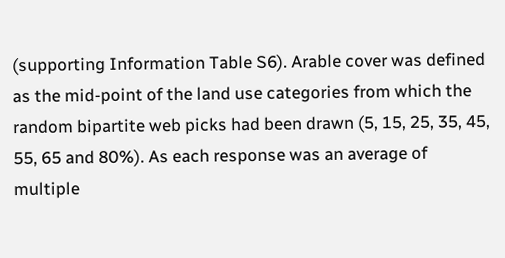(supporting Information Table S6). Arable cover was defined as the mid-point of the land use categories from which the random bipartite web picks had been drawn (5, 15, 25, 35, 45, 55, 65 and 80%). As each response was an average of multiple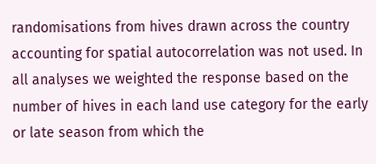randomisations from hives drawn across the country accounting for spatial autocorrelation was not used. In all analyses we weighted the response based on the number of hives in each land use category for the early or late season from which the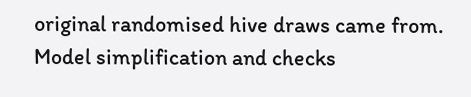original randomised hive draws came from. Model simplification and checks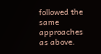followed the same approaches as above.